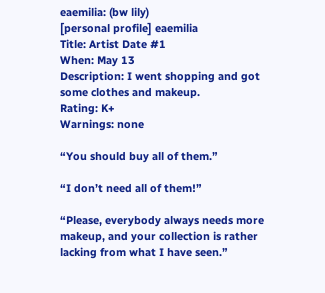eaemilia: (bw lily)
[personal profile] eaemilia
Title: Artist Date #1
When: May 13
Description: I went shopping and got some clothes and makeup.
Rating: K+
Warnings: none

“You should buy all of them.”

“I don’t need all of them!”

“Please, everybody always needs more makeup, and your collection is rather lacking from what I have seen.”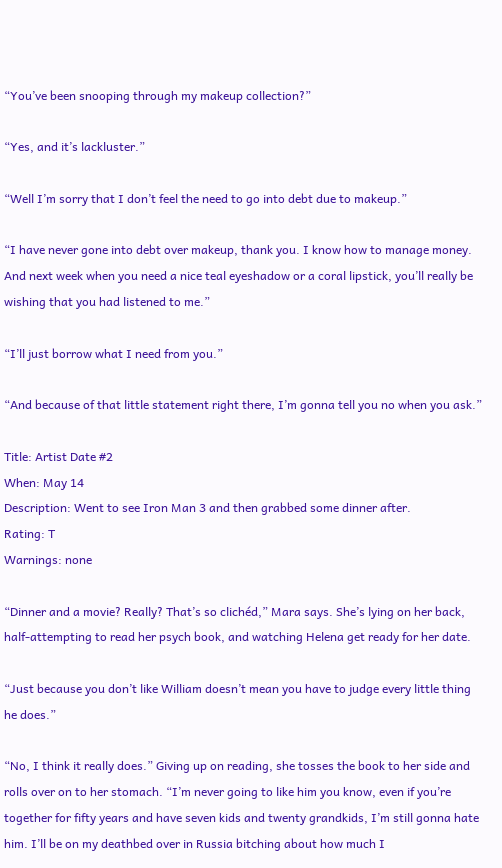“You’ve been snooping through my makeup collection?”

“Yes, and it’s lackluster.”

“Well I’m sorry that I don’t feel the need to go into debt due to makeup.”

“I have never gone into debt over makeup, thank you. I know how to manage money. And next week when you need a nice teal eyeshadow or a coral lipstick, you’ll really be wishing that you had listened to me.”

“I’ll just borrow what I need from you.”

“And because of that little statement right there, I’m gonna tell you no when you ask.”

Title: Artist Date #2
When: May 14
Description: Went to see Iron Man 3 and then grabbed some dinner after.
Rating: T
Warnings: none

“Dinner and a movie? Really? That’s so clichéd,” Mara says. She’s lying on her back, half-attempting to read her psych book, and watching Helena get ready for her date.

“Just because you don’t like William doesn’t mean you have to judge every little thing he does.”

“No, I think it really does.” Giving up on reading, she tosses the book to her side and rolls over on to her stomach. “I’m never going to like him you know, even if you’re together for fifty years and have seven kids and twenty grandkids, I’m still gonna hate him. I’ll be on my deathbed over in Russia bitching about how much I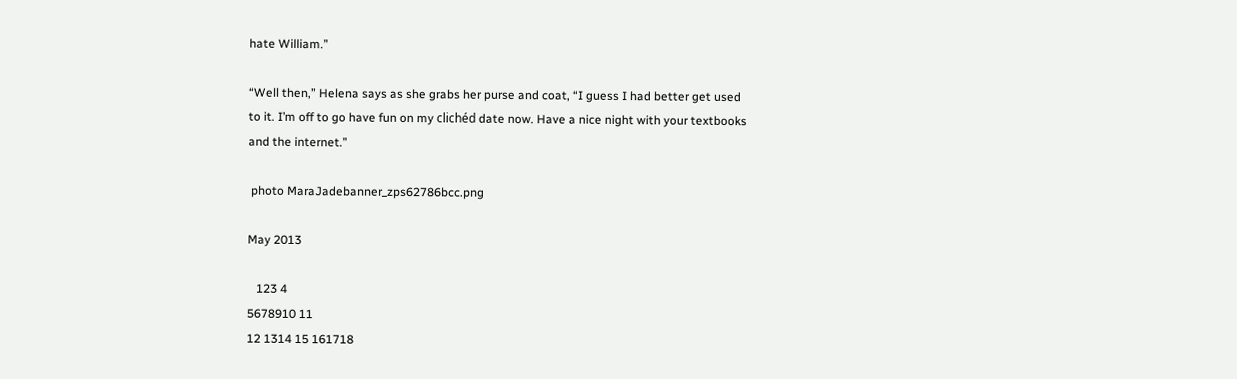hate William.”

“Well then,” Helena says as she grabs her purse and coat, “I guess I had better get used to it. I’m off to go have fun on my clichéd date now. Have a nice night with your textbooks and the internet.”

 photo MaraJadebanner_zps62786bcc.png

May 2013

   123 4
5678910 11
12 1314 15 161718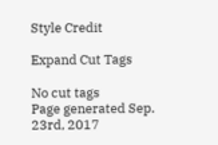Style Credit

Expand Cut Tags

No cut tags
Page generated Sep. 23rd, 2017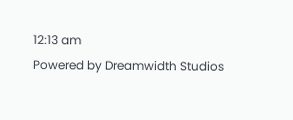12:13 am
Powered by Dreamwidth Studios